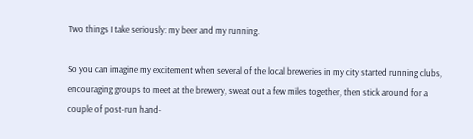Two things I take seriously: my beer and my running.

So you can imagine my excitement when several of the local breweries in my city started running clubs, encouraging groups to meet at the brewery, sweat out a few miles together, then stick around for a couple of post-run hand-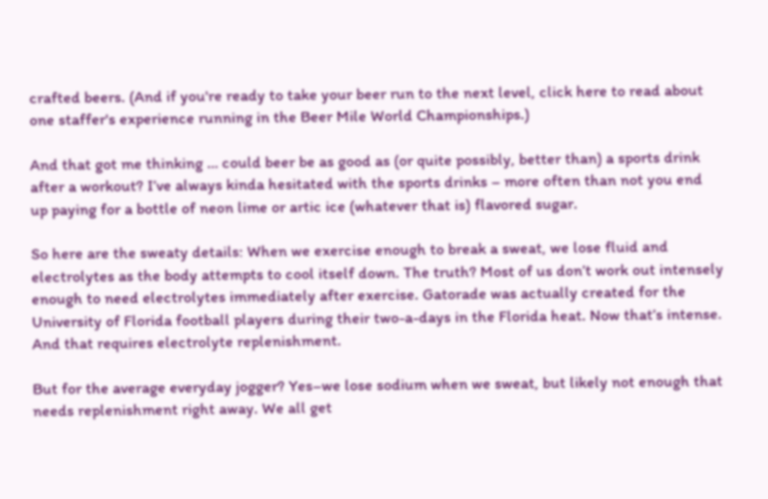crafted beers. (And if you're ready to take your beer run to the next level, click here to read about one staffer's experience running in the Beer Mile World Championships.)

And that got me thinking … could beer be as good as (or quite possibly, better than) a sports drink after a workout? I’ve always kinda hesitated with the sports drinks – more often than not you end up paying for a bottle of neon lime or artic ice (whatever that is) flavored sugar.

So here are the sweaty details: When we exercise enough to break a sweat, we lose fluid and electrolytes as the body attempts to cool itself down. The truth? Most of us don’t work out intensely enough to need electrolytes immediately after exercise. Gatorade was actually created for the University of Florida football players during their two-a-days in the Florida heat. Now that’s intense. And that requires electrolyte replenishment.

But for the average everyday jogger? Yes–we lose sodium when we sweat, but likely not enough that needs replenishment right away. We all get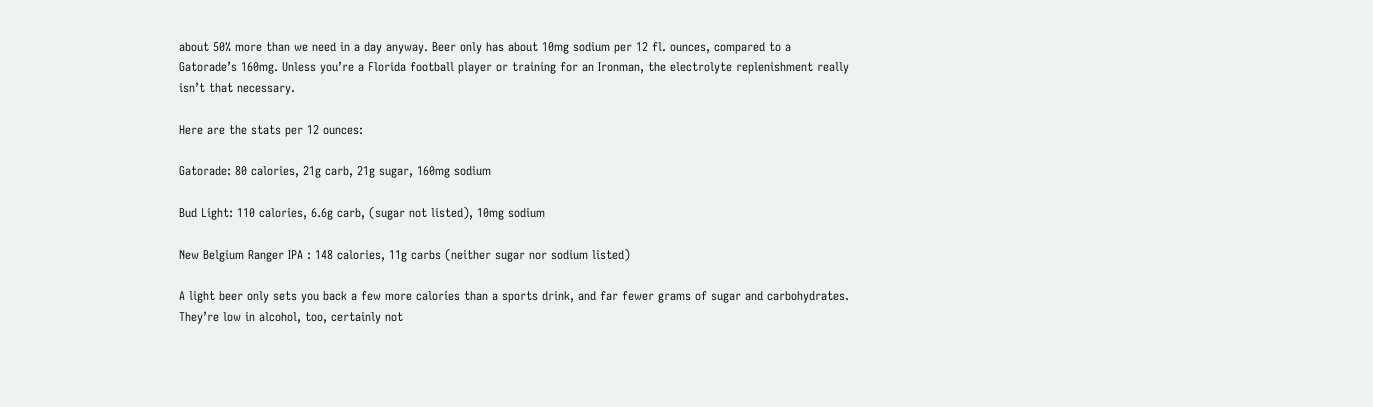about 50% more than we need in a day anyway. Beer only has about 10mg sodium per 12 fl. ounces, compared to a Gatorade’s 160mg. Unless you’re a Florida football player or training for an Ironman, the electrolyte replenishment really isn’t that necessary.

Here are the stats per 12 ounces:

Gatorade: 80 calories, 21g carb, 21g sugar, 160mg sodium

Bud Light: 110 calories, 6.6g carb, (sugar not listed), 10mg sodium

New Belgium Ranger IPA : 148 calories, 11g carbs (neither sugar nor sodium listed)

A light beer only sets you back a few more calories than a sports drink, and far fewer grams of sugar and carbohydrates. They’re low in alcohol, too, certainly not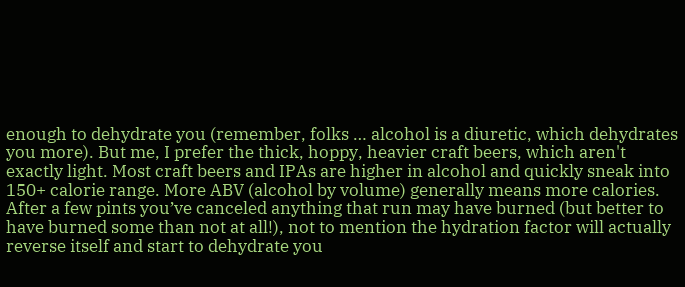enough to dehydrate you (remember, folks … alcohol is a diuretic, which dehydrates you more). But me, I prefer the thick, hoppy, heavier craft beers, which aren't exactly light. Most craft beers and IPAs are higher in alcohol and quickly sneak into 150+ calorie range. More ABV (alcohol by volume) generally means more calories. After a few pints you’ve canceled anything that run may have burned (but better to have burned some than not at all!), not to mention the hydration factor will actually reverse itself and start to dehydrate you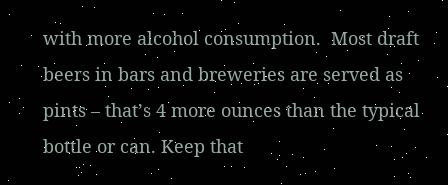with more alcohol consumption.  Most draft beers in bars and breweries are served as pints – that’s 4 more ounces than the typical bottle or can. Keep that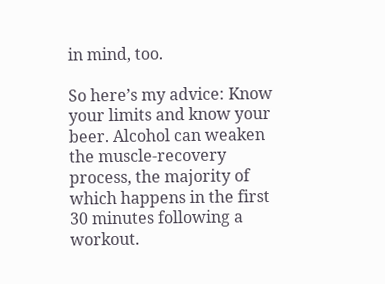in mind, too.

So here’s my advice: Know your limits and know your beer. Alcohol can weaken the muscle-recovery process, the majority of which happens in the first 30 minutes following a workout.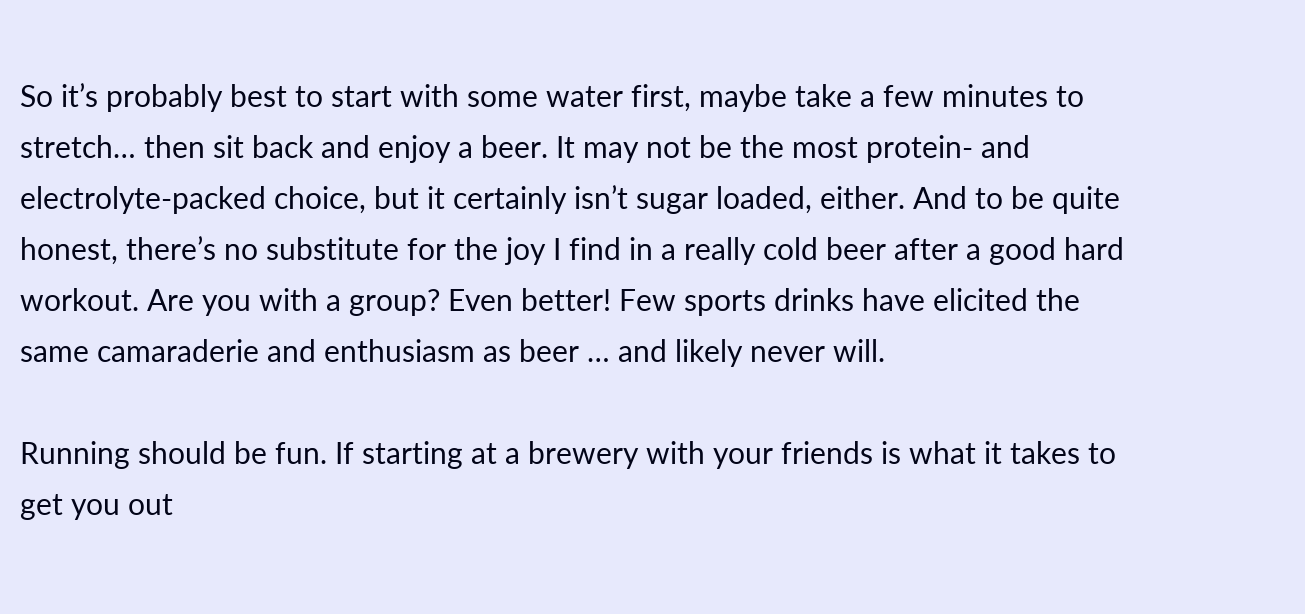So it’s probably best to start with some water first, maybe take a few minutes to stretch… then sit back and enjoy a beer. It may not be the most protein- and electrolyte-packed choice, but it certainly isn’t sugar loaded, either. And to be quite honest, there’s no substitute for the joy I find in a really cold beer after a good hard workout. Are you with a group? Even better! Few sports drinks have elicited the same camaraderie and enthusiasm as beer … and likely never will.

Running should be fun. If starting at a brewery with your friends is what it takes to get you out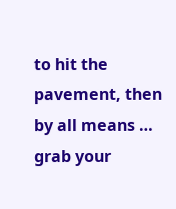to hit the pavement, then by all means … grab your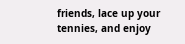friends, lace up your tennies, and enjoy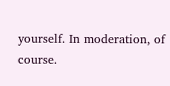yourself. In moderation, of course.